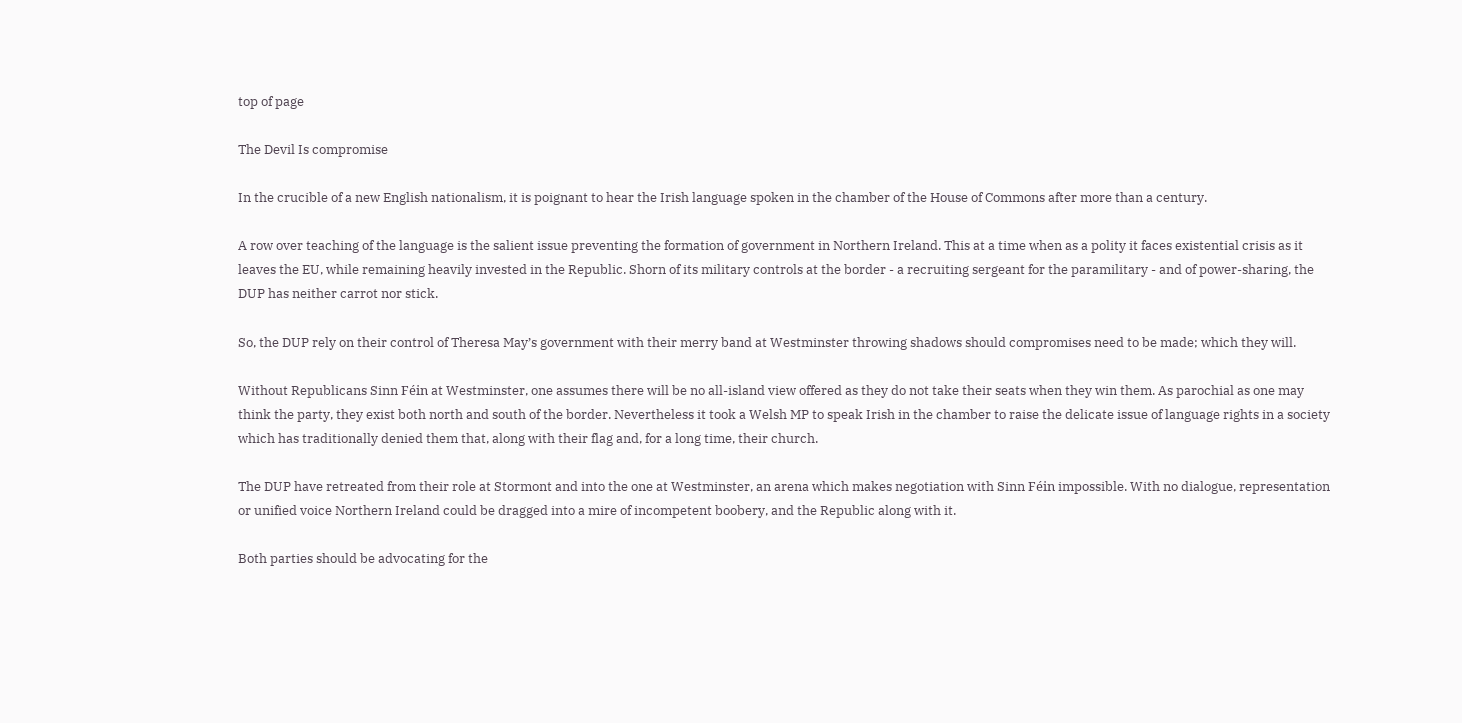top of page

The Devil Is compromise

In the crucible of a new English nationalism, it is poignant to hear the Irish language spoken in the chamber of the House of Commons after more than a century.

A row over teaching of the language is the salient issue preventing the formation of government in Northern Ireland. This at a time when as a polity it faces existential crisis as it leaves the EU, while remaining heavily invested in the Republic. Shorn of its military controls at the border - a recruiting sergeant for the paramilitary - and of power-sharing, the DUP has neither carrot nor stick.

So, the DUP rely on their control of Theresa May’s government with their merry band at Westminster throwing shadows should compromises need to be made; which they will.

Without Republicans Sinn Féin at Westminster, one assumes there will be no all-island view offered as they do not take their seats when they win them. As parochial as one may think the party, they exist both north and south of the border. Nevertheless it took a Welsh MP to speak Irish in the chamber to raise the delicate issue of language rights in a society which has traditionally denied them that, along with their flag and, for a long time, their church.

The DUP have retreated from their role at Stormont and into the one at Westminster, an arena which makes negotiation with Sinn Féin impossible. With no dialogue, representation or unified voice Northern Ireland could be dragged into a mire of incompetent boobery, and the Republic along with it.

Both parties should be advocating for the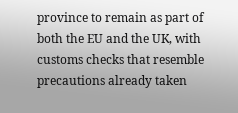province to remain as part of both the EU and the UK, with customs checks that resemble precautions already taken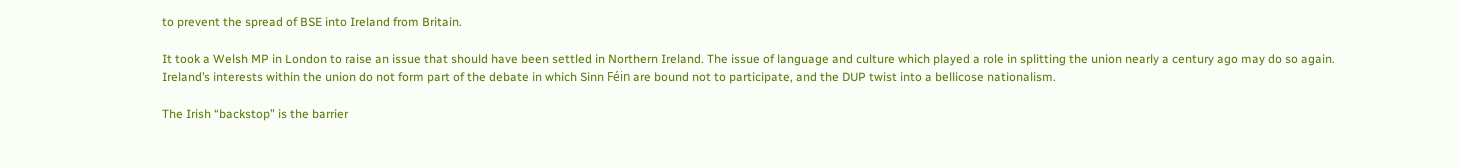to prevent the spread of BSE into Ireland from Britain.

It took a Welsh MP in London to raise an issue that should have been settled in Northern Ireland. The issue of language and culture which played a role in splitting the union nearly a century ago may do so again. Ireland’s interests within the union do not form part of the debate in which Sinn Féin are bound not to participate, and the DUP twist into a bellicose nationalism.

The Irish “backstop” is the barrier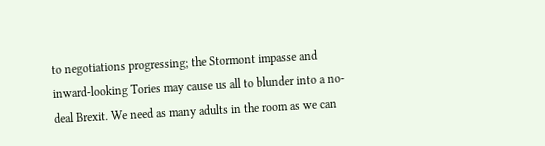to negotiations progressing; the Stormont impasse and inward-looking Tories may cause us all to blunder into a no-deal Brexit. We need as many adults in the room as we can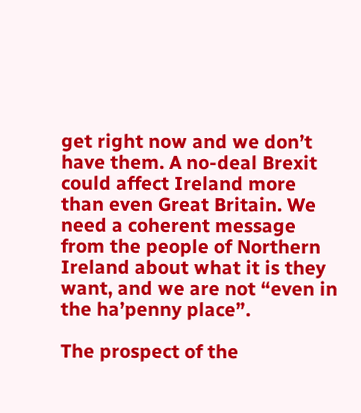get right now and we don’t have them. A no-deal Brexit could affect Ireland more than even Great Britain. We need a coherent message from the people of Northern Ireland about what it is they want, and we are not “even in the ha’penny place”.

The prospect of the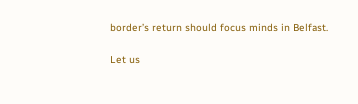border’s return should focus minds in Belfast.

Let us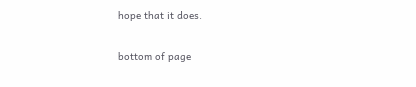hope that it does.

bottom of page